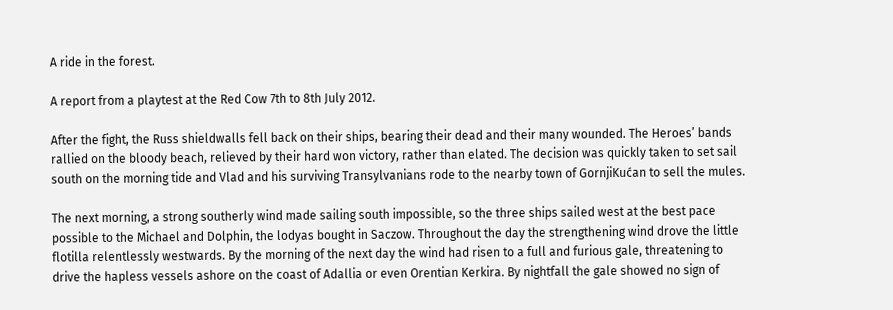A ride in the forest.

A report from a playtest at the Red Cow 7th to 8th July 2012.

After the fight, the Russ shieldwalls fell back on their ships, bearing their dead and their many wounded. The Heroes’ bands rallied on the bloody beach, relieved by their hard won victory, rather than elated. The decision was quickly taken to set sail south on the morning tide and Vlad and his surviving Transylvanians rode to the nearby town of GornjiKućan to sell the mules.

The next morning, a strong southerly wind made sailing south impossible, so the three ships sailed west at the best pace possible to the Michael and Dolphin, the lodyas bought in Saczow. Throughout the day the strengthening wind drove the little flotilla relentlessly westwards. By the morning of the next day the wind had risen to a full and furious gale, threatening to drive the hapless vessels ashore on the coast of Adallia or even Orentian Kerkira. By nightfall the gale showed no sign of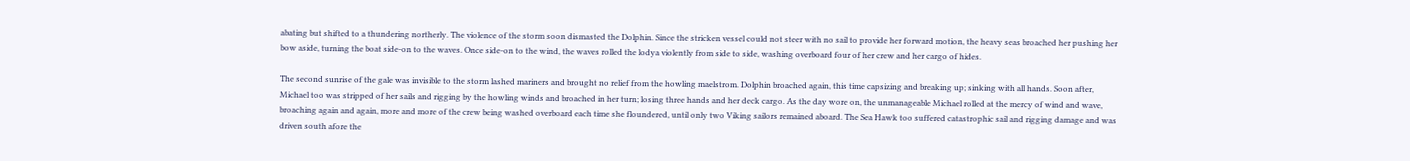abating but shifted to a thundering northerly. The violence of the storm soon dismasted the Dolphin. Since the stricken vessel could not steer with no sail to provide her forward motion, the heavy seas broached her pushing her bow aside, turning the boat side-on to the waves. Once side-on to the wind, the waves rolled the lodya violently from side to side, washing overboard four of her crew and her cargo of hides.

The second sunrise of the gale was invisible to the storm lashed mariners and brought no relief from the howling maelstrom. Dolphin broached again, this time capsizing and breaking up; sinking with all hands. Soon after, Michael too was stripped of her sails and rigging by the howling winds and broached in her turn; losing three hands and her deck cargo. As the day wore on, the unmanageable Michael rolled at the mercy of wind and wave, broaching again and again, more and more of the crew being washed overboard each time she floundered, until only two Viking sailors remained aboard. The Sea Hawk too suffered catastrophic sail and rigging damage and was driven south afore the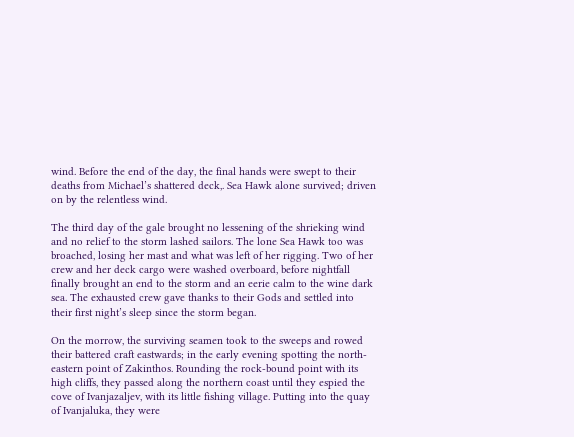wind. Before the end of the day, the final hands were swept to their deaths from Michael’s shattered deck,. Sea Hawk alone survived; driven on by the relentless wind.

The third day of the gale brought no lessening of the shrieking wind and no relief to the storm lashed sailors. The lone Sea Hawk too was broached, losing her mast and what was left of her rigging. Two of her crew and her deck cargo were washed overboard, before nightfall finally brought an end to the storm and an eerie calm to the wine dark sea. The exhausted crew gave thanks to their Gods and settled into their first night’s sleep since the storm began.

On the morrow, the surviving seamen took to the sweeps and rowed their battered craft eastwards; in the early evening spotting the north-eastern point of Zakinthos. Rounding the rock-bound point with its high cliffs, they passed along the northern coast until they espied the cove of Ivanjazaljev, with its little fishing village. Putting into the quay of Ivanjaluka, they were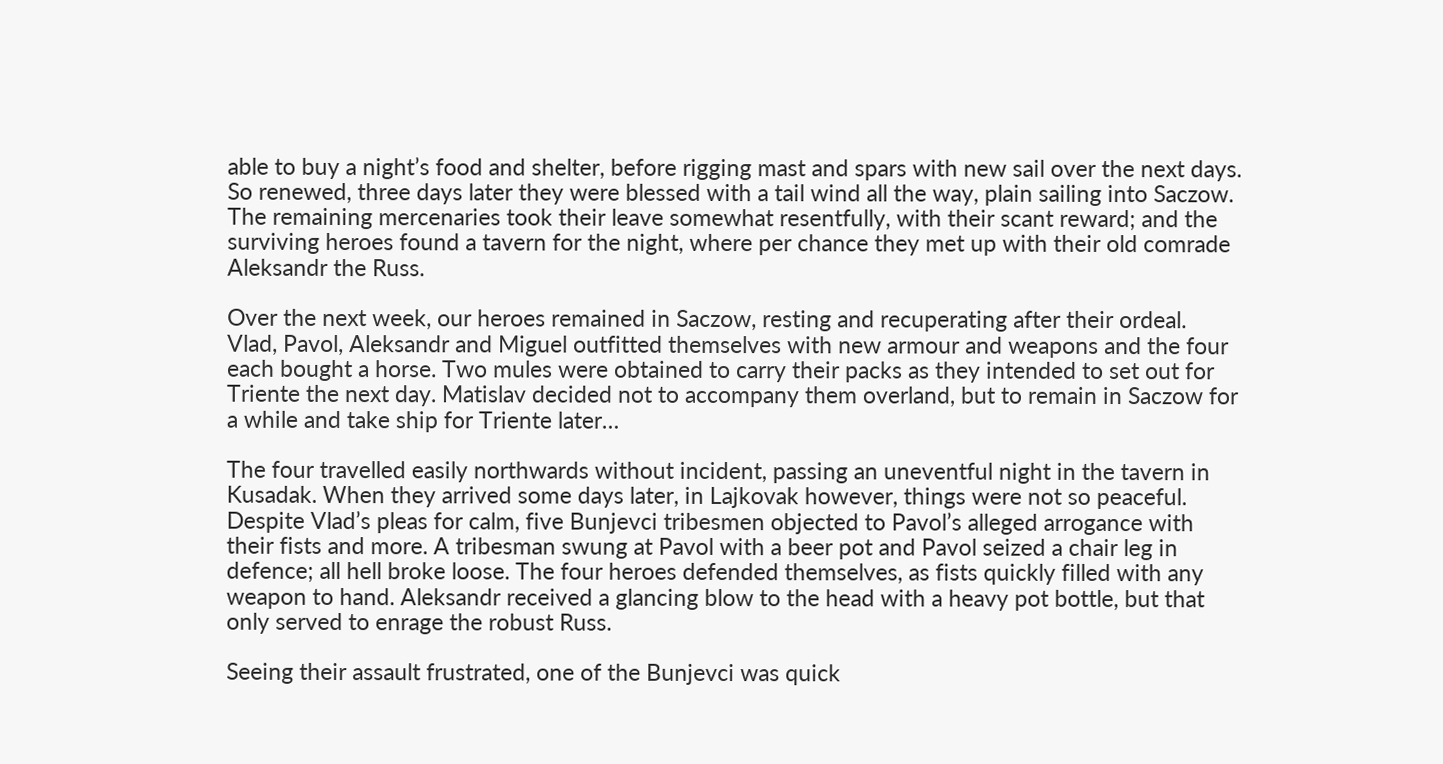able to buy a night’s food and shelter, before rigging mast and spars with new sail over the next days. So renewed, three days later they were blessed with a tail wind all the way, plain sailing into Saczow. The remaining mercenaries took their leave somewhat resentfully, with their scant reward; and the surviving heroes found a tavern for the night, where per chance they met up with their old comrade Aleksandr the Russ.

Over the next week, our heroes remained in Saczow, resting and recuperating after their ordeal. Vlad, Pavol, Aleksandr and Miguel outfitted themselves with new armour and weapons and the four each bought a horse. Two mules were obtained to carry their packs as they intended to set out for Triente the next day. Matislav decided not to accompany them overland, but to remain in Saczow for a while and take ship for Triente later…

The four travelled easily northwards without incident, passing an uneventful night in the tavern in Kusadak. When they arrived some days later, in Lajkovak however, things were not so peaceful. Despite Vlad’s pleas for calm, five Bunjevci tribesmen objected to Pavol’s alleged arrogance with their fists and more. A tribesman swung at Pavol with a beer pot and Pavol seized a chair leg in defence; all hell broke loose. The four heroes defended themselves, as fists quickly filled with any weapon to hand. Aleksandr received a glancing blow to the head with a heavy pot bottle, but that only served to enrage the robust Russ.

Seeing their assault frustrated, one of the Bunjevci was quick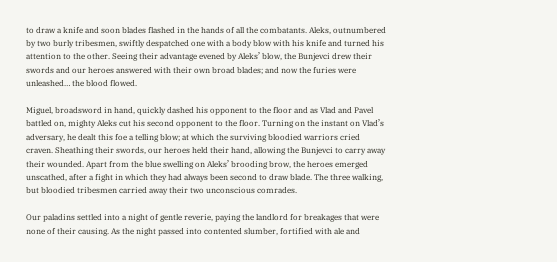to draw a knife and soon blades flashed in the hands of all the combatants. Aleks, outnumbered by two burly tribesmen, swiftly despatched one with a body blow with his knife and turned his attention to the other. Seeing their advantage evened by Aleks’ blow, the Bunjevci drew their swords and our heroes answered with their own broad blades; and now the furies were unleashed… the blood flowed.

Miguel, broadsword in hand, quickly dashed his opponent to the floor and as Vlad and Pavel battled on, mighty Aleks cut his second opponent to the floor. Turning on the instant on Vlad’s adversary, he dealt this foe a telling blow; at which the surviving bloodied warriors cried craven. Sheathing their swords, our heroes held their hand, allowing the Bunjevci to carry away their wounded. Apart from the blue swelling on Aleks’ brooding brow, the heroes emerged unscathed, after a fight in which they had always been second to draw blade. The three walking, but bloodied tribesmen carried away their two unconscious comrades.

Our paladins settled into a night of gentle reverie, paying the landlord for breakages that were none of their causing. As the night passed into contented slumber, fortified with ale and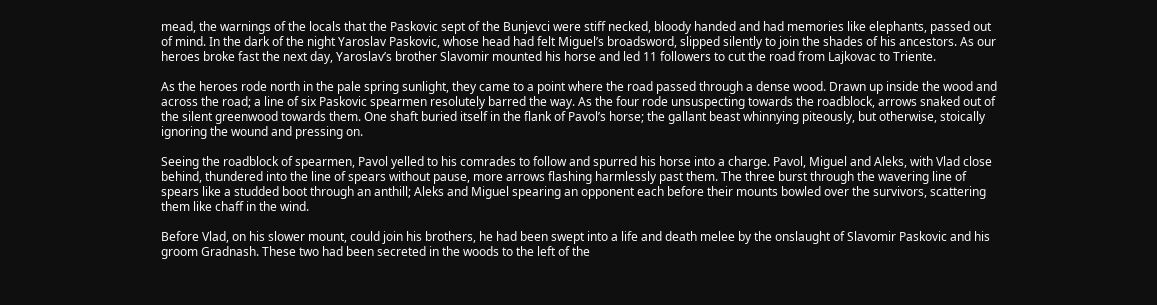mead, the warnings of the locals that the Paskovic sept of the Bunjevci were stiff necked, bloody handed and had memories like elephants, passed out of mind. In the dark of the night Yaroslav Paskovic, whose head had felt Miguel’s broadsword, slipped silently to join the shades of his ancestors. As our heroes broke fast the next day, Yaroslav’s brother Slavomir mounted his horse and led 11 followers to cut the road from Lajkovac to Triente.

As the heroes rode north in the pale spring sunlight, they came to a point where the road passed through a dense wood. Drawn up inside the wood and across the road; a line of six Paskovic spearmen resolutely barred the way. As the four rode unsuspecting towards the roadblock, arrows snaked out of the silent greenwood towards them. One shaft buried itself in the flank of Pavol’s horse; the gallant beast whinnying piteously, but otherwise, stoically ignoring the wound and pressing on.

Seeing the roadblock of spearmen, Pavol yelled to his comrades to follow and spurred his horse into a charge. Pavol, Miguel and Aleks, with Vlad close behind, thundered into the line of spears without pause, more arrows flashing harmlessly past them. The three burst through the wavering line of spears like a studded boot through an anthill; Aleks and Miguel spearing an opponent each before their mounts bowled over the survivors, scattering them like chaff in the wind.

Before Vlad, on his slower mount, could join his brothers, he had been swept into a life and death melee by the onslaught of Slavomir Paskovic and his groom Gradnash. These two had been secreted in the woods to the left of the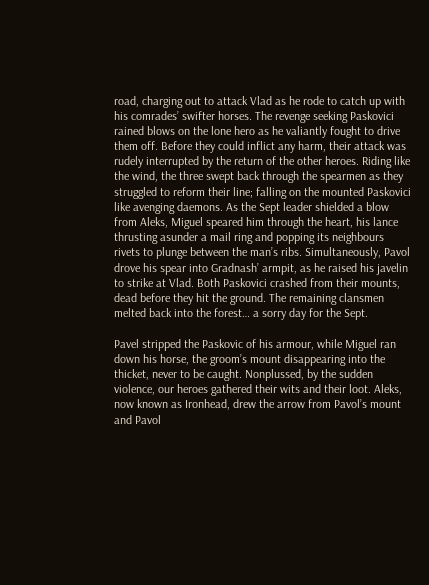road, charging out to attack Vlad as he rode to catch up with his comrades’ swifter horses. The revenge seeking Paskovici rained blows on the lone hero as he valiantly fought to drive them off. Before they could inflict any harm, their attack was rudely interrupted by the return of the other heroes. Riding like the wind, the three swept back through the spearmen as they struggled to reform their line; falling on the mounted Paskovici like avenging daemons. As the Sept leader shielded a blow from Aleks, Miguel speared him through the heart, his lance thrusting asunder a mail ring and popping its neighbours rivets to plunge between the man’s ribs. Simultaneously, Pavol drove his spear into Gradnash’ armpit, as he raised his javelin to strike at Vlad. Both Paskovici crashed from their mounts, dead before they hit the ground. The remaining clansmen melted back into the forest… a sorry day for the Sept.

Pavel stripped the Paskovic of his armour, while Miguel ran down his horse, the groom’s mount disappearing into the thicket, never to be caught. Nonplussed, by the sudden violence, our heroes gathered their wits and their loot. Aleks, now known as Ironhead, drew the arrow from Pavol’s mount and Pavol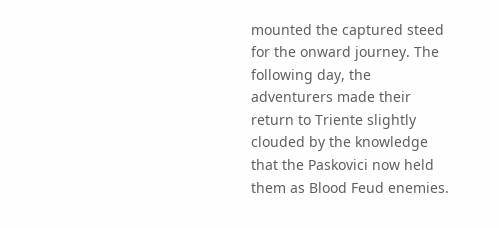mounted the captured steed for the onward journey. The following day, the adventurers made their return to Triente slightly clouded by the knowledge that the Paskovici now held them as Blood Feud enemies.